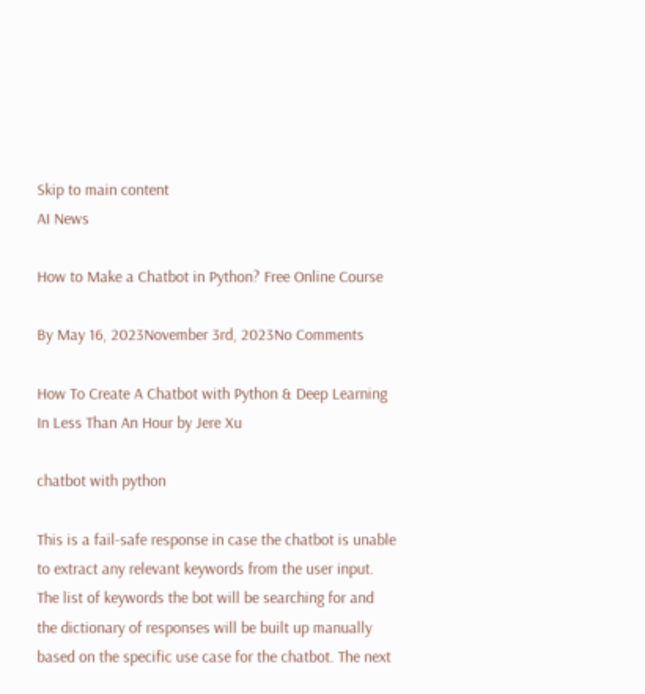Skip to main content
AI News

How to Make a Chatbot in Python? Free Online Course

By May 16, 2023November 3rd, 2023No Comments

How To Create A Chatbot with Python & Deep Learning In Less Than An Hour by Jere Xu

chatbot with python

This is a fail-safe response in case the chatbot is unable to extract any relevant keywords from the user input. The list of keywords the bot will be searching for and the dictionary of responses will be built up manually based on the specific use case for the chatbot. The next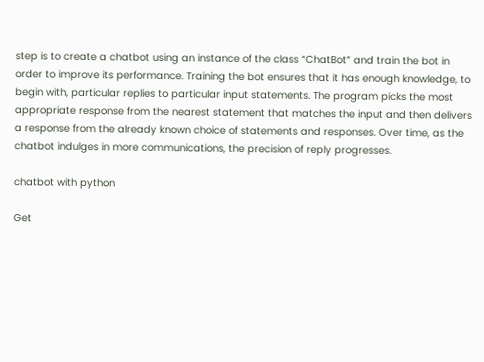step is to create a chatbot using an instance of the class “ChatBot” and train the bot in order to improve its performance. Training the bot ensures that it has enough knowledge, to begin with, particular replies to particular input statements. The program picks the most appropriate response from the nearest statement that matches the input and then delivers a response from the already known choice of statements and responses. Over time, as the chatbot indulges in more communications, the precision of reply progresses.

chatbot with python

Get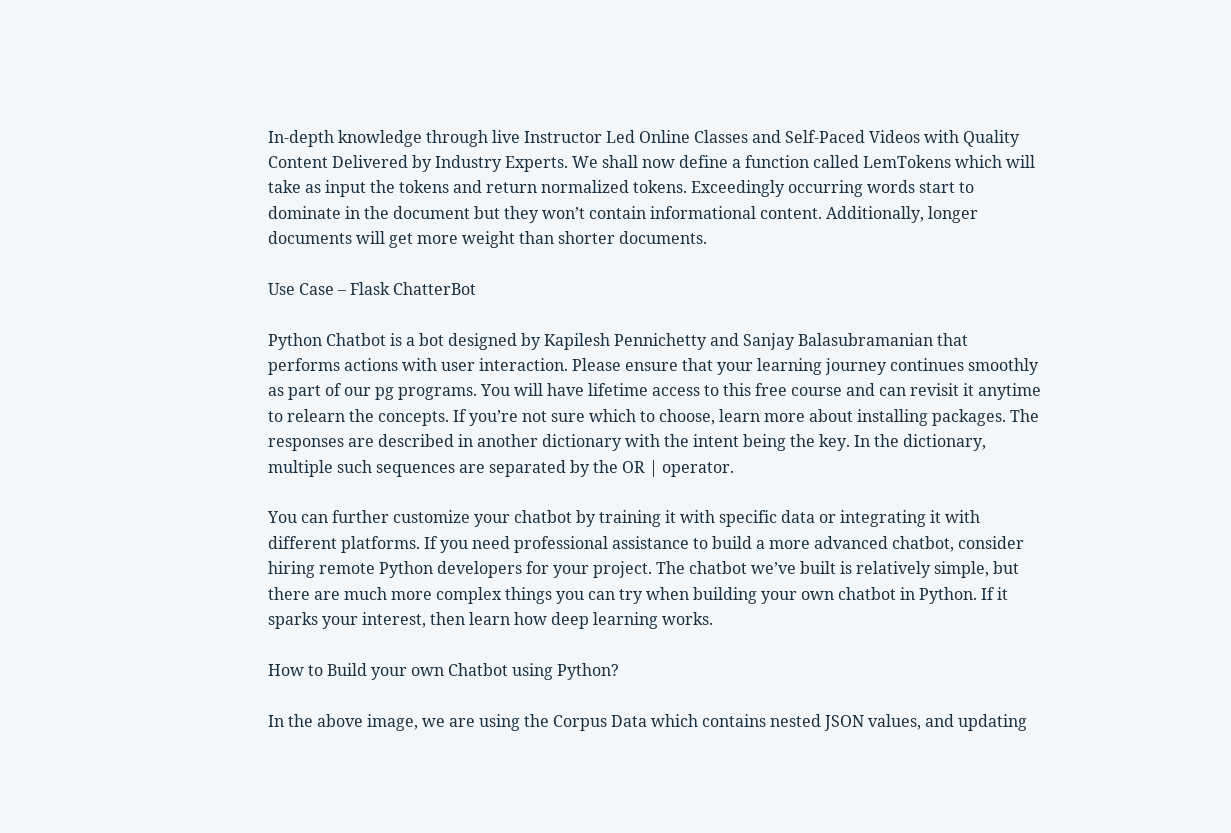In-depth knowledge through live Instructor Led Online Classes and Self-Paced Videos with Quality Content Delivered by Industry Experts. We shall now define a function called LemTokens which will take as input the tokens and return normalized tokens. Exceedingly occurring words start to dominate in the document but they won’t contain informational content. Additionally, longer documents will get more weight than shorter documents.

Use Case – Flask ChatterBot

Python Chatbot is a bot designed by Kapilesh Pennichetty and Sanjay Balasubramanian that performs actions with user interaction. Please ensure that your learning journey continues smoothly as part of our pg programs. You will have lifetime access to this free course and can revisit it anytime to relearn the concepts. If you’re not sure which to choose, learn more about installing packages. The responses are described in another dictionary with the intent being the key. In the dictionary, multiple such sequences are separated by the OR | operator.

You can further customize your chatbot by training it with specific data or integrating it with different platforms. If you need professional assistance to build a more advanced chatbot, consider hiring remote Python developers for your project. The chatbot we’ve built is relatively simple, but there are much more complex things you can try when building your own chatbot in Python. If it sparks your interest, then learn how deep learning works.

How to Build your own Chatbot using Python?

In the above image, we are using the Corpus Data which contains nested JSON values, and updating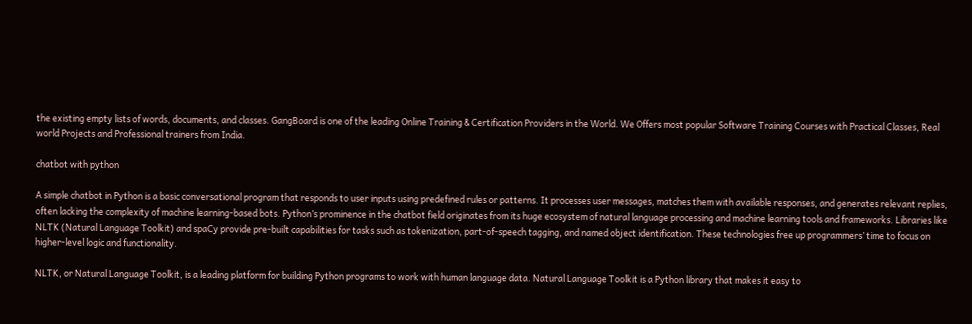the existing empty lists of words, documents, and classes. GangBoard is one of the leading Online Training & Certification Providers in the World. We Offers most popular Software Training Courses with Practical Classes, Real world Projects and Professional trainers from India.

chatbot with python

A simple chatbot in Python is a basic conversational program that responds to user inputs using predefined rules or patterns. It processes user messages, matches them with available responses, and generates relevant replies, often lacking the complexity of machine learning-based bots. Python’s prominence in the chatbot field originates from its huge ecosystem of natural language processing and machine learning tools and frameworks. Libraries like NLTK (Natural Language Toolkit) and spaCy provide pre-built capabilities for tasks such as tokenization, part-of-speech tagging, and named object identification. These technologies free up programmers’ time to focus on higher-level logic and functionality.

NLTK, or Natural Language Toolkit, is a leading platform for building Python programs to work with human language data. Natural Language Toolkit is a Python library that makes it easy to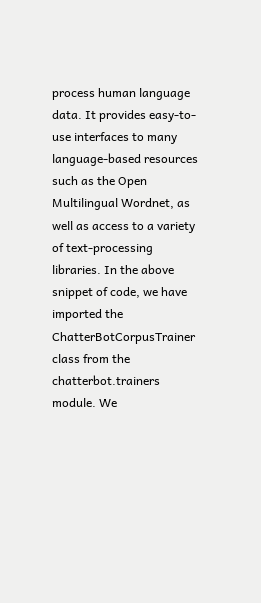process human language data. It provides easy-to-use interfaces to many language-based resources such as the Open Multilingual Wordnet, as well as access to a variety of text-processing libraries. In the above snippet of code, we have imported the ChatterBotCorpusTrainer class from the chatterbot.trainers module. We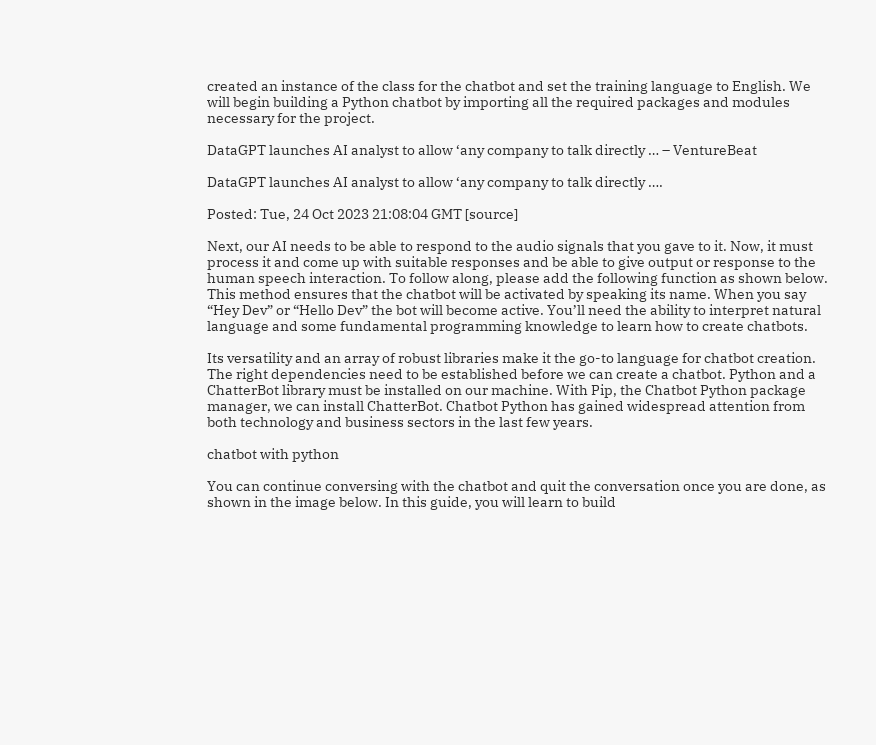created an instance of the class for the chatbot and set the training language to English. We will begin building a Python chatbot by importing all the required packages and modules necessary for the project.

DataGPT launches AI analyst to allow ‘any company to talk directly … – VentureBeat

DataGPT launches AI analyst to allow ‘any company to talk directly ….

Posted: Tue, 24 Oct 2023 21:08:04 GMT [source]

Next, our AI needs to be able to respond to the audio signals that you gave to it. Now, it must process it and come up with suitable responses and be able to give output or response to the human speech interaction. To follow along, please add the following function as shown below. This method ensures that the chatbot will be activated by speaking its name. When you say “Hey Dev” or “Hello Dev” the bot will become active. You’ll need the ability to interpret natural language and some fundamental programming knowledge to learn how to create chatbots.

Its versatility and an array of robust libraries make it the go-to language for chatbot creation. The right dependencies need to be established before we can create a chatbot. Python and a ChatterBot library must be installed on our machine. With Pip, the Chatbot Python package manager, we can install ChatterBot. Chatbot Python has gained widespread attention from both technology and business sectors in the last few years.

chatbot with python

You can continue conversing with the chatbot and quit the conversation once you are done, as shown in the image below. In this guide, you will learn to build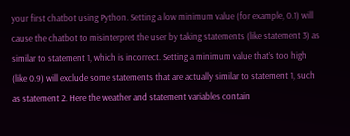your first chatbot using Python. Setting a low minimum value (for example, 0.1) will cause the chatbot to misinterpret the user by taking statements (like statement 3) as similar to statement 1, which is incorrect. Setting a minimum value that’s too high (like 0.9) will exclude some statements that are actually similar to statement 1, such as statement 2. Here the weather and statement variables contain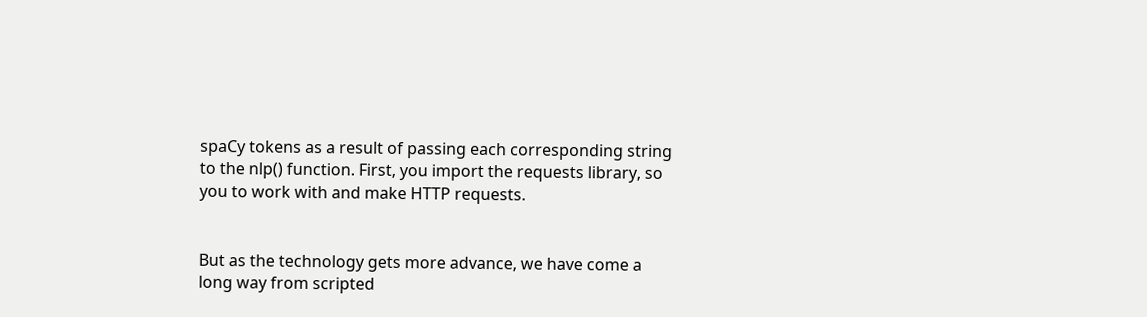spaCy tokens as a result of passing each corresponding string to the nlp() function. First, you import the requests library, so you to work with and make HTTP requests.


But as the technology gets more advance, we have come a long way from scripted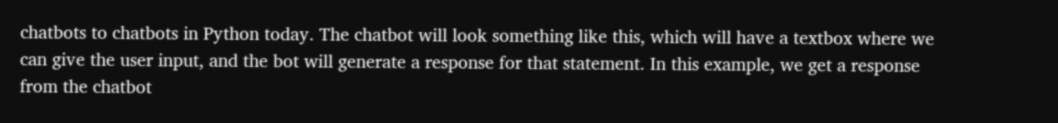chatbots to chatbots in Python today. The chatbot will look something like this, which will have a textbox where we can give the user input, and the bot will generate a response for that statement. In this example, we get a response from the chatbot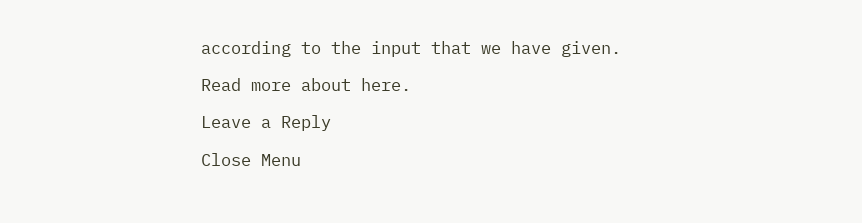according to the input that we have given.

Read more about here.

Leave a Reply

Close Menu